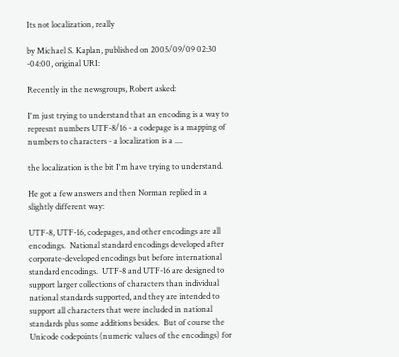Its not localization, really

by Michael S. Kaplan, published on 2005/09/09 02:30 -04:00, original URI:

Recently in the newsgroups, Robert asked:

I'm just trying to understand that an encoding is a way to represnt numbers UTF-8/16 - a codepage is a mapping of numbers to characters - a localization is a ....

the localization is the bit I'm have trying to understand.

He got a few answers and then Norman replied in a slightly different way:

UTF-8, UTF-16, codepages, and other encodings are all encodings.  National standard encodings developed after corporate-developed encodings but before international standard encodings.  UTF-8 and UTF-16 are designed to support larger collections of characters than individual national standards supported, and they are intended to support all characters that were included in national standards plus some additions besides.  But of course the Unicode codepoints (numeric values of the encodings) for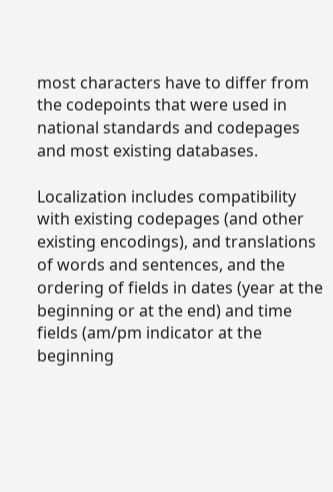most characters have to differ from the codepoints that were used in national standards and codepages and most existing databases.

Localization includes compatibility with existing codepages (and other existing encodings), and translations of words and sentences, and the ordering of fields in dates (year at the beginning or at the end) and time fields (am/pm indicator at the beginning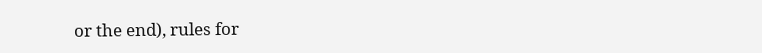or the end), rules for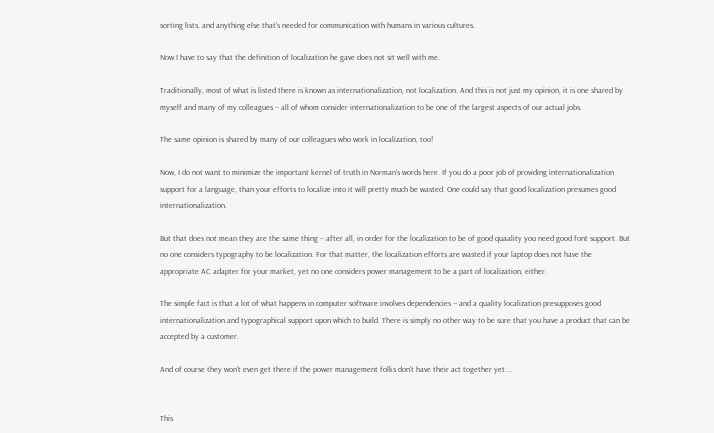sorting lists, and anything else that's needed for communication with humans in various cultures.

Now I have to say that the definition of localization he gave does not sit well with me.

Traditionally, most of what is listed there is known as internationalization, not localization. And this is not just my opinion, it is one shared by myself and many of my colleagues -- all of whom consider internationalization to be one of the largest aspects of our actual jobs.

The same opinion is shared by many of our colleagues who work in localization, too!

Now, I do not want to minimize the important kernel of truth in Norman's words here. If you do a poor job of providing internationalization support for a language, than your efforts to localize into it will pretty much be wasted. One could say that good localization presumes good internationalization.

But that does not mean they are the same thing -- after all, in order for the localization to be of good quaality you need good font support. But no one considers typography to be localization. For that matter, the localization efforts are wasted if your laptop does not have the appropriate AC adapter for your market, yet no one considers power management to be a part of localization, either.

The simple fact is that a lot of what happens in computer software involves dependencies -- and a quality localization presupposes good internationalization and typographical support upon which to build. There is simply no other way to be sure that you have a product that can be accepted by a customer.

And of course they won't even get there if the power management folks don't have their act together yet....


This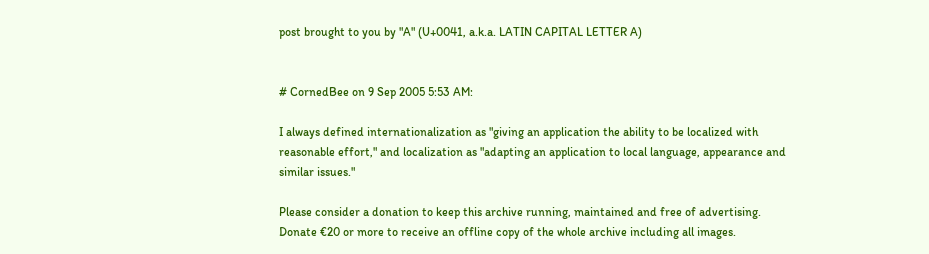post brought to you by "A" (U+0041, a.k.a. LATIN CAPITAL LETTER A)


# CornedBee on 9 Sep 2005 5:53 AM:

I always defined internationalization as "giving an application the ability to be localized with reasonable effort," and localization as "adapting an application to local language, appearance and similar issues."

Please consider a donation to keep this archive running, maintained and free of advertising.
Donate €20 or more to receive an offline copy of the whole archive including all images.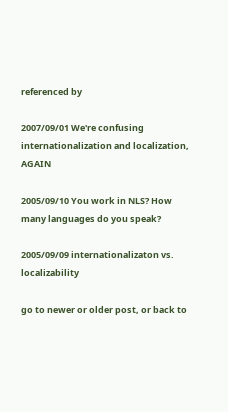referenced by

2007/09/01 We're confusing internationalization and localization, AGAIN

2005/09/10 You work in NLS? How many languages do you speak?

2005/09/09 internationalizaton vs. localizability

go to newer or older post, or back to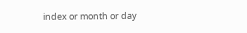index or month or day